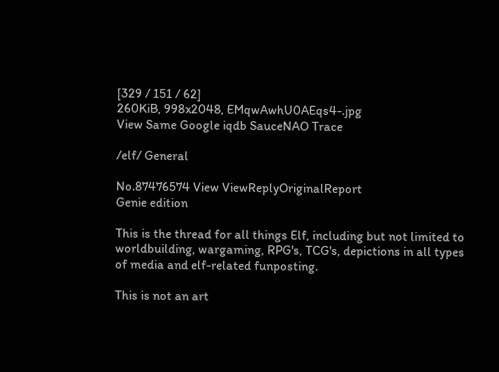[329 / 151 / 62]
260KiB, 998x2048, EMqwAwhU0AEqs4-.jpg
View Same Google iqdb SauceNAO Trace

/elf/ General

No.87476574 View ViewReplyOriginalReport
Genie edition

This is the thread for all things Elf, including but not limited to worldbuilding, wargaming, RPG's, TCG's, depictions in all types of media and elf-related funposting.

This is not an art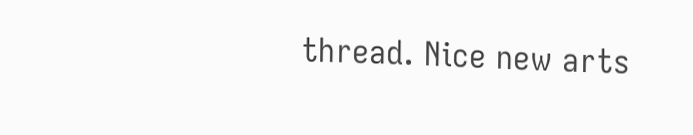thread. Nice new arts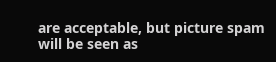are acceptable, but picture spam will be seen as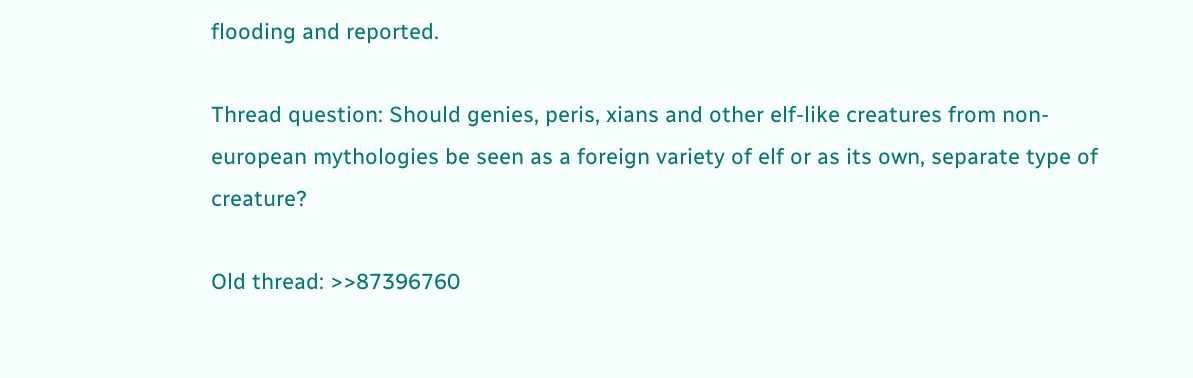flooding and reported.

Thread question: Should genies, peris, xians and other elf-like creatures from non-european mythologies be seen as a foreign variety of elf or as its own, separate type of creature?

Old thread: >>87396760